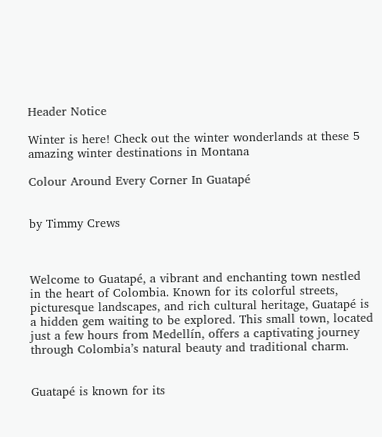Header Notice

Winter is here! Check out the winter wonderlands at these 5 amazing winter destinations in Montana

Colour Around Every Corner In Guatapé


by Timmy Crews



Welcome to Guatapé, a vibrant and enchanting town nestled in the heart of Colombia. Known for its colorful streets, picturesque landscapes, and rich cultural heritage, Guatapé is a hidden gem waiting to be explored. This small town, located just a few hours from Medellín, offers a captivating journey through Colombia’s natural beauty and traditional charm.


Guatapé is known for its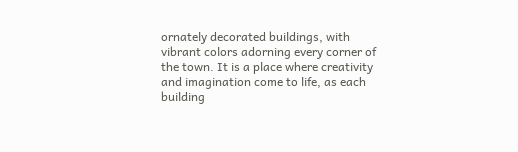ornately decorated buildings, with vibrant colors adorning every corner of the town. It is a place where creativity and imagination come to life, as each building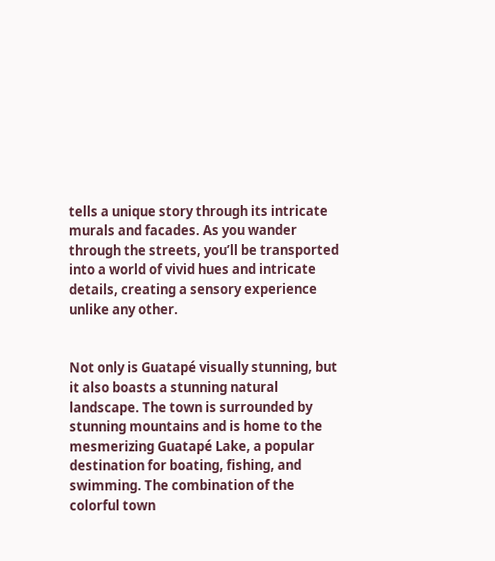tells a unique story through its intricate murals and facades. As you wander through the streets, you’ll be transported into a world of vivid hues and intricate details, creating a sensory experience unlike any other.


Not only is Guatapé visually stunning, but it also boasts a stunning natural landscape. The town is surrounded by stunning mountains and is home to the mesmerizing Guatapé Lake, a popular destination for boating, fishing, and swimming. The combination of the colorful town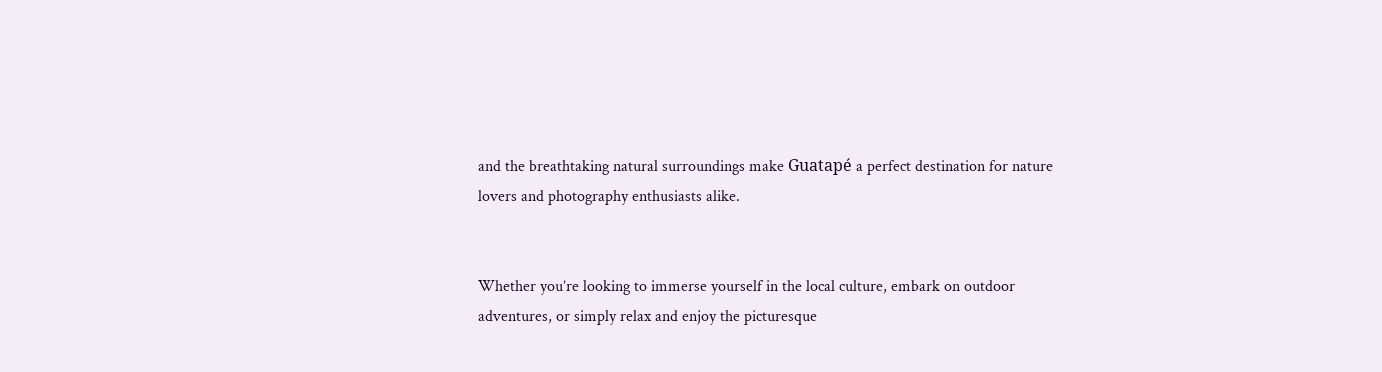and the breathtaking natural surroundings make Guatapé a perfect destination for nature lovers and photography enthusiasts alike.


Whether you’re looking to immerse yourself in the local culture, embark on outdoor adventures, or simply relax and enjoy the picturesque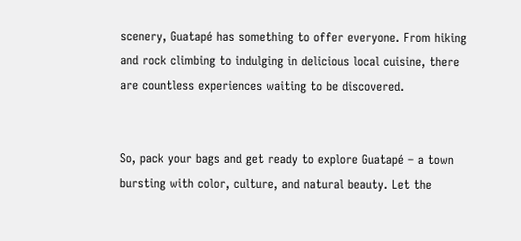scenery, Guatapé has something to offer everyone. From hiking and rock climbing to indulging in delicious local cuisine, there are countless experiences waiting to be discovered.


So, pack your bags and get ready to explore Guatapé – a town bursting with color, culture, and natural beauty. Let the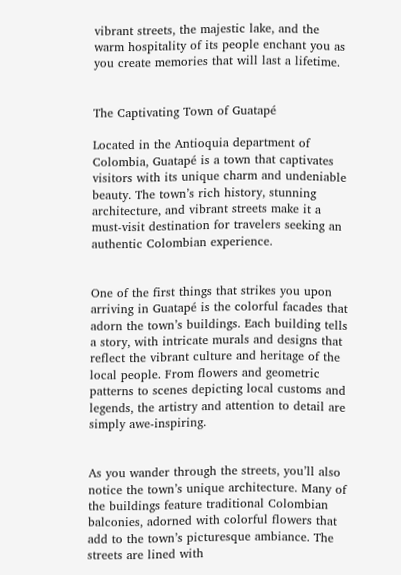vibrant streets, the majestic lake, and the warm hospitality of its people enchant you as you create memories that will last a lifetime.


The Captivating Town of Guatapé

Located in the Antioquia department of Colombia, Guatapé is a town that captivates visitors with its unique charm and undeniable beauty. The town’s rich history, stunning architecture, and vibrant streets make it a must-visit destination for travelers seeking an authentic Colombian experience.


One of the first things that strikes you upon arriving in Guatapé is the colorful facades that adorn the town’s buildings. Each building tells a story, with intricate murals and designs that reflect the vibrant culture and heritage of the local people. From flowers and geometric patterns to scenes depicting local customs and legends, the artistry and attention to detail are simply awe-inspiring.


As you wander through the streets, you’ll also notice the town’s unique architecture. Many of the buildings feature traditional Colombian balconies, adorned with colorful flowers that add to the town’s picturesque ambiance. The streets are lined with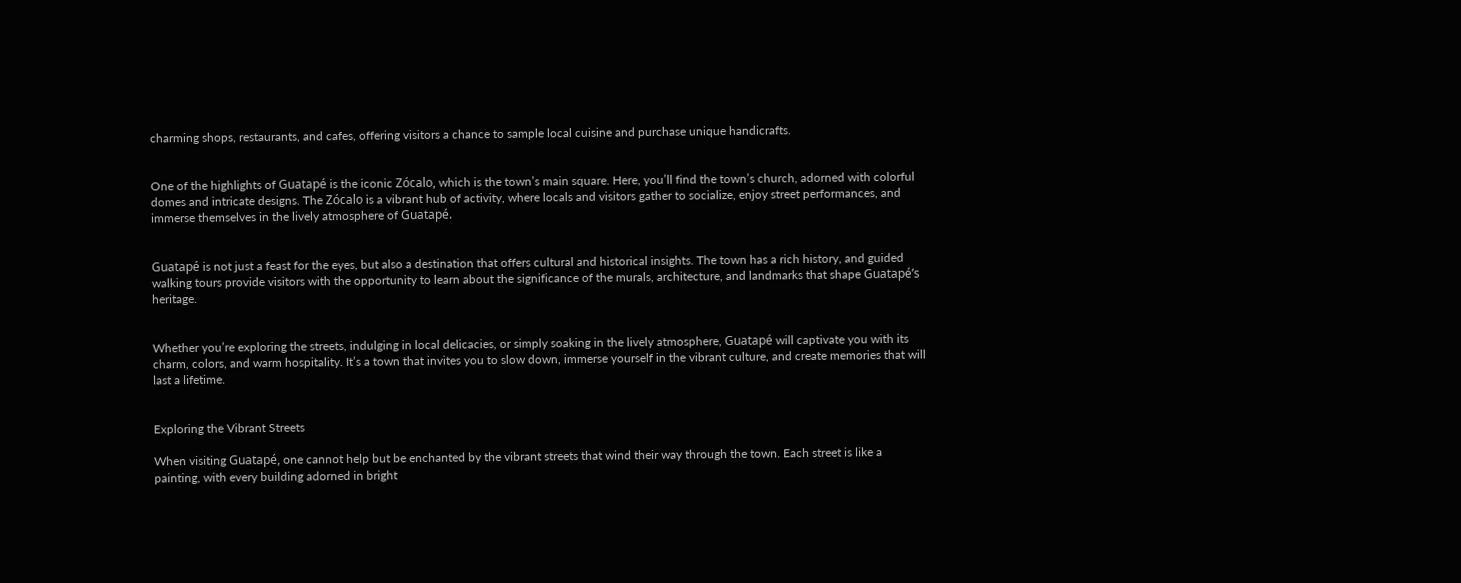charming shops, restaurants, and cafes, offering visitors a chance to sample local cuisine and purchase unique handicrafts.


One of the highlights of Guatapé is the iconic Zócalo, which is the town’s main square. Here, you’ll find the town’s church, adorned with colorful domes and intricate designs. The Zócalo is a vibrant hub of activity, where locals and visitors gather to socialize, enjoy street performances, and immerse themselves in the lively atmosphere of Guatapé.


Guatapé is not just a feast for the eyes, but also a destination that offers cultural and historical insights. The town has a rich history, and guided walking tours provide visitors with the opportunity to learn about the significance of the murals, architecture, and landmarks that shape Guatapé’s heritage.


Whether you’re exploring the streets, indulging in local delicacies, or simply soaking in the lively atmosphere, Guatapé will captivate you with its charm, colors, and warm hospitality. It’s a town that invites you to slow down, immerse yourself in the vibrant culture, and create memories that will last a lifetime.


Exploring the Vibrant Streets

When visiting Guatapé, one cannot help but be enchanted by the vibrant streets that wind their way through the town. Each street is like a painting, with every building adorned in bright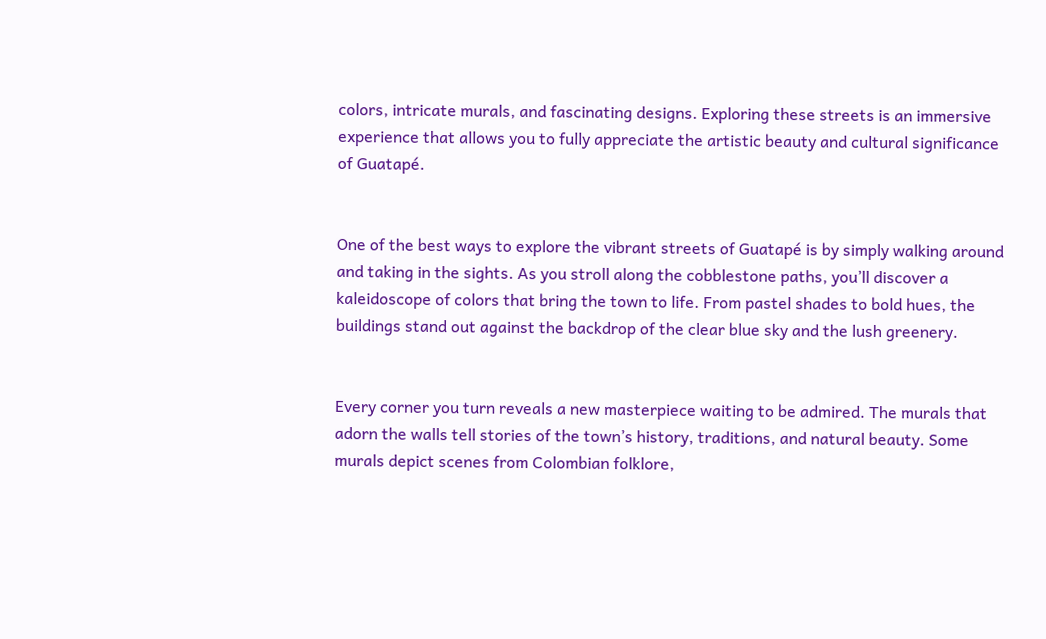colors, intricate murals, and fascinating designs. Exploring these streets is an immersive experience that allows you to fully appreciate the artistic beauty and cultural significance of Guatapé.


One of the best ways to explore the vibrant streets of Guatapé is by simply walking around and taking in the sights. As you stroll along the cobblestone paths, you’ll discover a kaleidoscope of colors that bring the town to life. From pastel shades to bold hues, the buildings stand out against the backdrop of the clear blue sky and the lush greenery.


Every corner you turn reveals a new masterpiece waiting to be admired. The murals that adorn the walls tell stories of the town’s history, traditions, and natural beauty. Some murals depict scenes from Colombian folklore,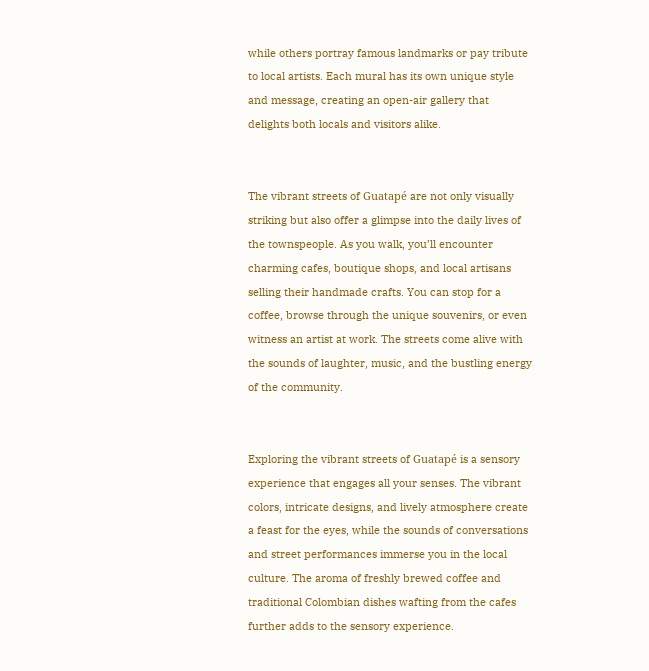while others portray famous landmarks or pay tribute to local artists. Each mural has its own unique style and message, creating an open-air gallery that delights both locals and visitors alike.


The vibrant streets of Guatapé are not only visually striking but also offer a glimpse into the daily lives of the townspeople. As you walk, you’ll encounter charming cafes, boutique shops, and local artisans selling their handmade crafts. You can stop for a coffee, browse through the unique souvenirs, or even witness an artist at work. The streets come alive with the sounds of laughter, music, and the bustling energy of the community.


Exploring the vibrant streets of Guatapé is a sensory experience that engages all your senses. The vibrant colors, intricate designs, and lively atmosphere create a feast for the eyes, while the sounds of conversations and street performances immerse you in the local culture. The aroma of freshly brewed coffee and traditional Colombian dishes wafting from the cafes further adds to the sensory experience.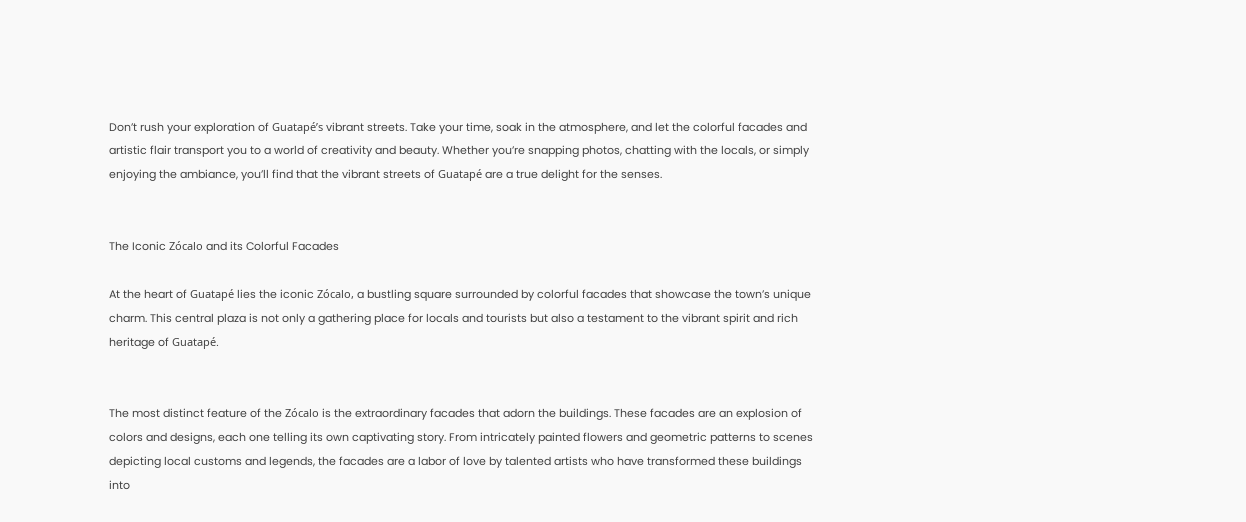Don’t rush your exploration of Guatapé’s vibrant streets. Take your time, soak in the atmosphere, and let the colorful facades and artistic flair transport you to a world of creativity and beauty. Whether you’re snapping photos, chatting with the locals, or simply enjoying the ambiance, you’ll find that the vibrant streets of Guatapé are a true delight for the senses.


The Iconic Zócalo and its Colorful Facades

At the heart of Guatapé lies the iconic Zócalo, a bustling square surrounded by colorful facades that showcase the town’s unique charm. This central plaza is not only a gathering place for locals and tourists but also a testament to the vibrant spirit and rich heritage of Guatapé.


The most distinct feature of the Zócalo is the extraordinary facades that adorn the buildings. These facades are an explosion of colors and designs, each one telling its own captivating story. From intricately painted flowers and geometric patterns to scenes depicting local customs and legends, the facades are a labor of love by talented artists who have transformed these buildings into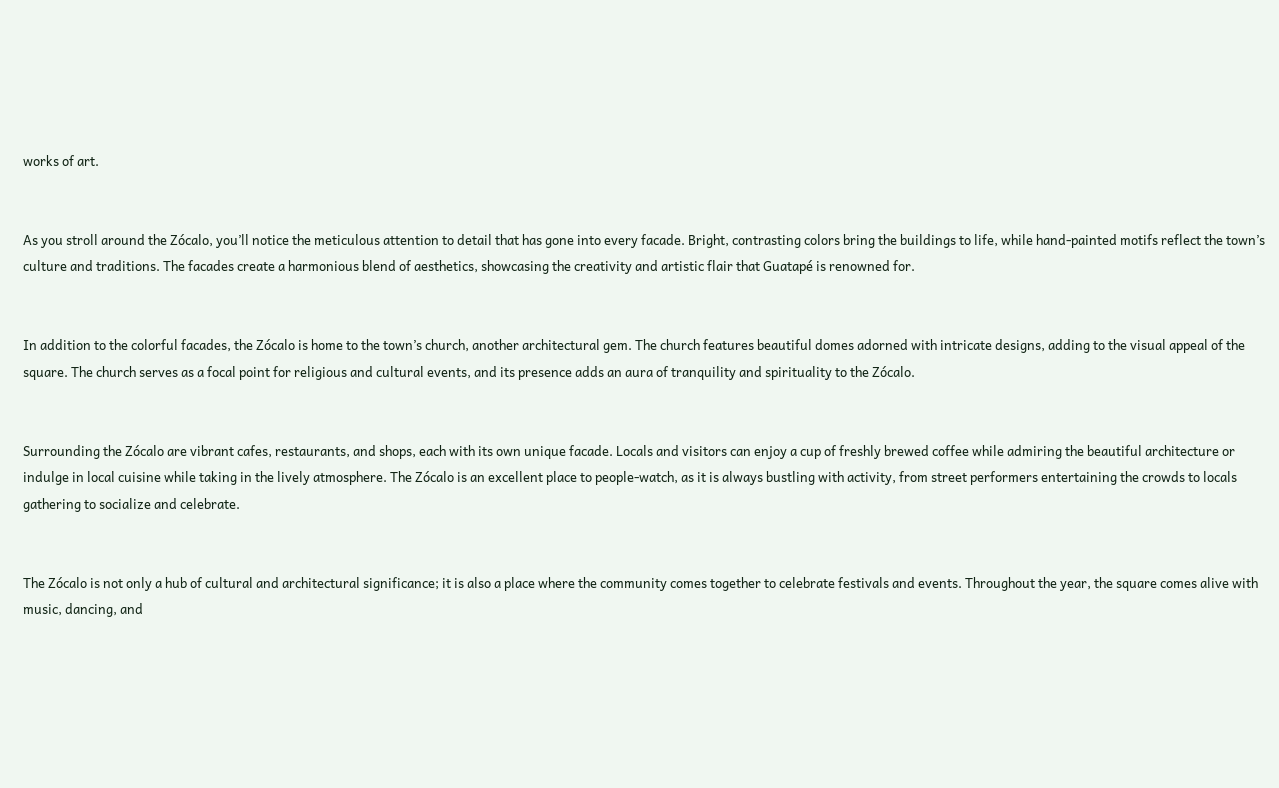works of art.


As you stroll around the Zócalo, you’ll notice the meticulous attention to detail that has gone into every facade. Bright, contrasting colors bring the buildings to life, while hand-painted motifs reflect the town’s culture and traditions. The facades create a harmonious blend of aesthetics, showcasing the creativity and artistic flair that Guatapé is renowned for.


In addition to the colorful facades, the Zócalo is home to the town’s church, another architectural gem. The church features beautiful domes adorned with intricate designs, adding to the visual appeal of the square. The church serves as a focal point for religious and cultural events, and its presence adds an aura of tranquility and spirituality to the Zócalo.


Surrounding the Zócalo are vibrant cafes, restaurants, and shops, each with its own unique facade. Locals and visitors can enjoy a cup of freshly brewed coffee while admiring the beautiful architecture or indulge in local cuisine while taking in the lively atmosphere. The Zócalo is an excellent place to people-watch, as it is always bustling with activity, from street performers entertaining the crowds to locals gathering to socialize and celebrate.


The Zócalo is not only a hub of cultural and architectural significance; it is also a place where the community comes together to celebrate festivals and events. Throughout the year, the square comes alive with music, dancing, and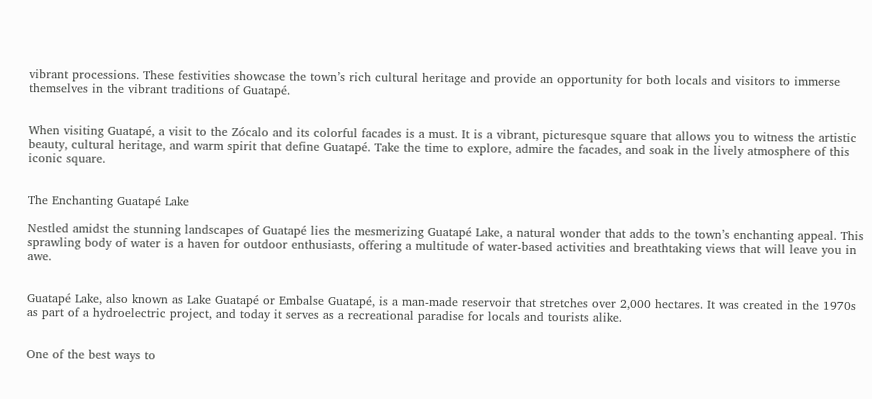vibrant processions. These festivities showcase the town’s rich cultural heritage and provide an opportunity for both locals and visitors to immerse themselves in the vibrant traditions of Guatapé.


When visiting Guatapé, a visit to the Zócalo and its colorful facades is a must. It is a vibrant, picturesque square that allows you to witness the artistic beauty, cultural heritage, and warm spirit that define Guatapé. Take the time to explore, admire the facades, and soak in the lively atmosphere of this iconic square.


The Enchanting Guatapé Lake

Nestled amidst the stunning landscapes of Guatapé lies the mesmerizing Guatapé Lake, a natural wonder that adds to the town’s enchanting appeal. This sprawling body of water is a haven for outdoor enthusiasts, offering a multitude of water-based activities and breathtaking views that will leave you in awe.


Guatapé Lake, also known as Lake Guatapé or Embalse Guatapé, is a man-made reservoir that stretches over 2,000 hectares. It was created in the 1970s as part of a hydroelectric project, and today it serves as a recreational paradise for locals and tourists alike.


One of the best ways to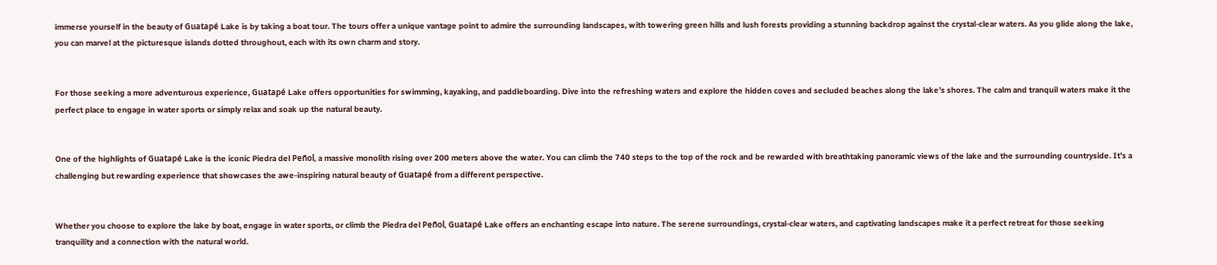immerse yourself in the beauty of Guatapé Lake is by taking a boat tour. The tours offer a unique vantage point to admire the surrounding landscapes, with towering green hills and lush forests providing a stunning backdrop against the crystal-clear waters. As you glide along the lake, you can marvel at the picturesque islands dotted throughout, each with its own charm and story.


For those seeking a more adventurous experience, Guatapé Lake offers opportunities for swimming, kayaking, and paddleboarding. Dive into the refreshing waters and explore the hidden coves and secluded beaches along the lake’s shores. The calm and tranquil waters make it the perfect place to engage in water sports or simply relax and soak up the natural beauty.


One of the highlights of Guatapé Lake is the iconic Piedra del Peñol, a massive monolith rising over 200 meters above the water. You can climb the 740 steps to the top of the rock and be rewarded with breathtaking panoramic views of the lake and the surrounding countryside. It’s a challenging but rewarding experience that showcases the awe-inspiring natural beauty of Guatapé from a different perspective.


Whether you choose to explore the lake by boat, engage in water sports, or climb the Piedra del Peñol, Guatapé Lake offers an enchanting escape into nature. The serene surroundings, crystal-clear waters, and captivating landscapes make it a perfect retreat for those seeking tranquility and a connection with the natural world.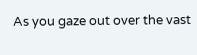As you gaze out over the vast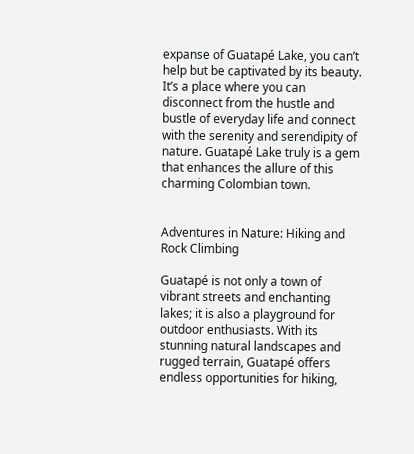expanse of Guatapé Lake, you can’t help but be captivated by its beauty. It’s a place where you can disconnect from the hustle and bustle of everyday life and connect with the serenity and serendipity of nature. Guatapé Lake truly is a gem that enhances the allure of this charming Colombian town.


Adventures in Nature: Hiking and Rock Climbing

Guatapé is not only a town of vibrant streets and enchanting lakes; it is also a playground for outdoor enthusiasts. With its stunning natural landscapes and rugged terrain, Guatapé offers endless opportunities for hiking,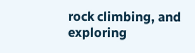rock climbing, and exploring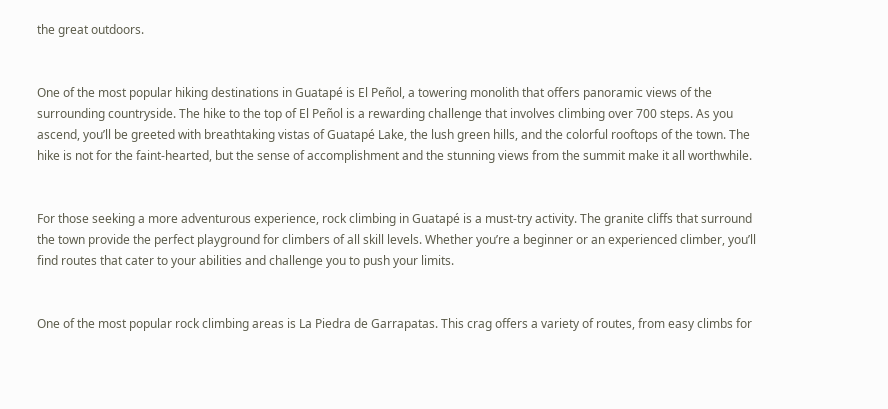the great outdoors.


One of the most popular hiking destinations in Guatapé is El Peñol, a towering monolith that offers panoramic views of the surrounding countryside. The hike to the top of El Peñol is a rewarding challenge that involves climbing over 700 steps. As you ascend, you’ll be greeted with breathtaking vistas of Guatapé Lake, the lush green hills, and the colorful rooftops of the town. The hike is not for the faint-hearted, but the sense of accomplishment and the stunning views from the summit make it all worthwhile.


For those seeking a more adventurous experience, rock climbing in Guatapé is a must-try activity. The granite cliffs that surround the town provide the perfect playground for climbers of all skill levels. Whether you’re a beginner or an experienced climber, you’ll find routes that cater to your abilities and challenge you to push your limits.


One of the most popular rock climbing areas is La Piedra de Garrapatas. This crag offers a variety of routes, from easy climbs for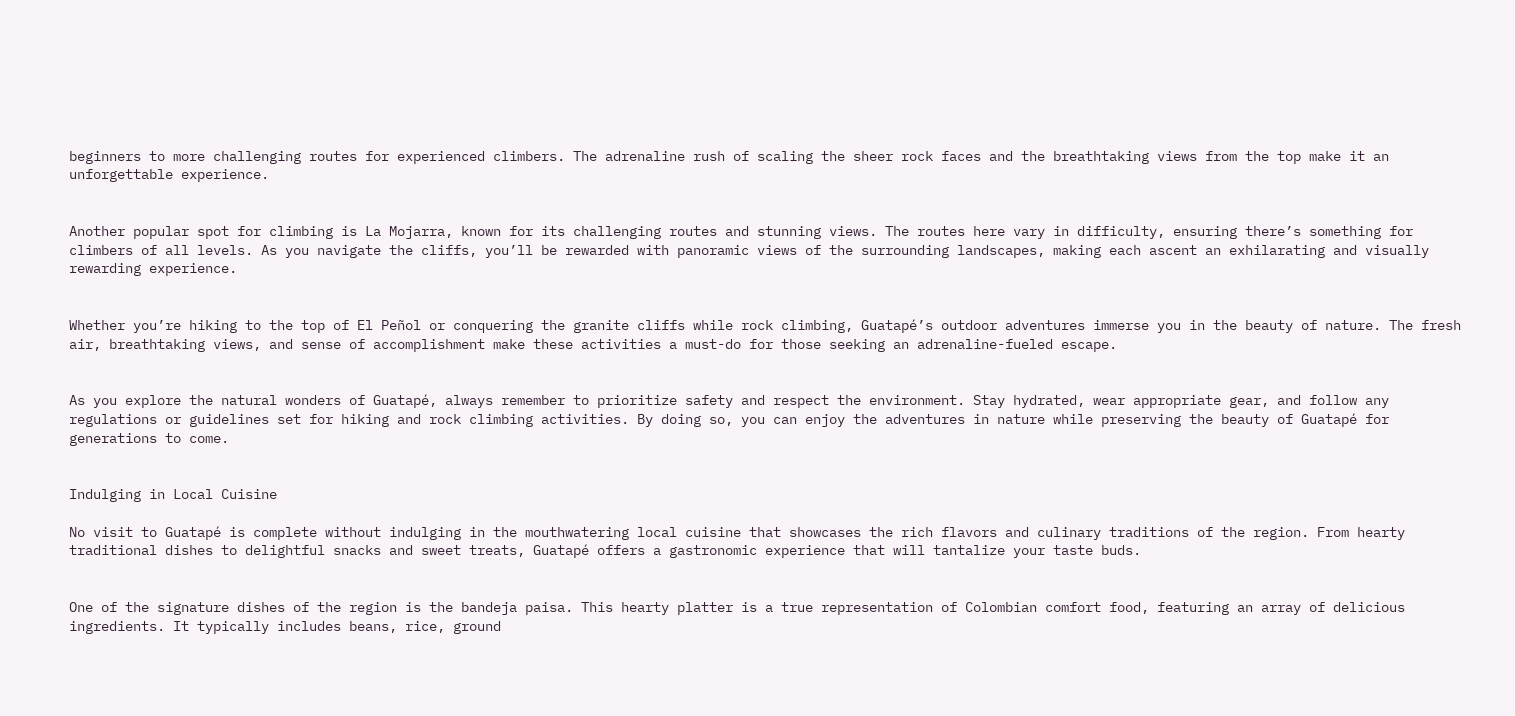beginners to more challenging routes for experienced climbers. The adrenaline rush of scaling the sheer rock faces and the breathtaking views from the top make it an unforgettable experience.


Another popular spot for climbing is La Mojarra, known for its challenging routes and stunning views. The routes here vary in difficulty, ensuring there’s something for climbers of all levels. As you navigate the cliffs, you’ll be rewarded with panoramic views of the surrounding landscapes, making each ascent an exhilarating and visually rewarding experience.


Whether you’re hiking to the top of El Peñol or conquering the granite cliffs while rock climbing, Guatapé’s outdoor adventures immerse you in the beauty of nature. The fresh air, breathtaking views, and sense of accomplishment make these activities a must-do for those seeking an adrenaline-fueled escape.


As you explore the natural wonders of Guatapé, always remember to prioritize safety and respect the environment. Stay hydrated, wear appropriate gear, and follow any regulations or guidelines set for hiking and rock climbing activities. By doing so, you can enjoy the adventures in nature while preserving the beauty of Guatapé for generations to come.


Indulging in Local Cuisine

No visit to Guatapé is complete without indulging in the mouthwatering local cuisine that showcases the rich flavors and culinary traditions of the region. From hearty traditional dishes to delightful snacks and sweet treats, Guatapé offers a gastronomic experience that will tantalize your taste buds.


One of the signature dishes of the region is the bandeja paisa. This hearty platter is a true representation of Colombian comfort food, featuring an array of delicious ingredients. It typically includes beans, rice, ground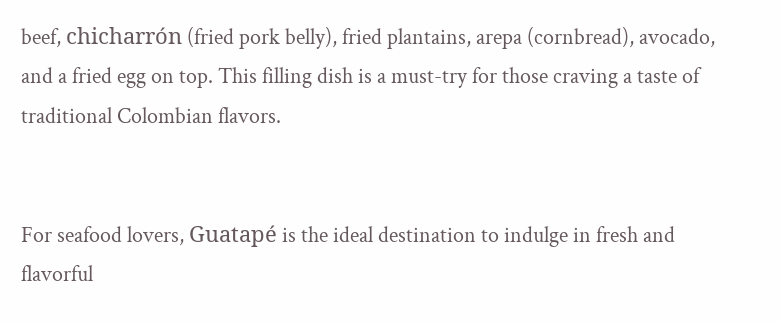beef, chicharrón (fried pork belly), fried plantains, arepa (cornbread), avocado, and a fried egg on top. This filling dish is a must-try for those craving a taste of traditional Colombian flavors.


For seafood lovers, Guatapé is the ideal destination to indulge in fresh and flavorful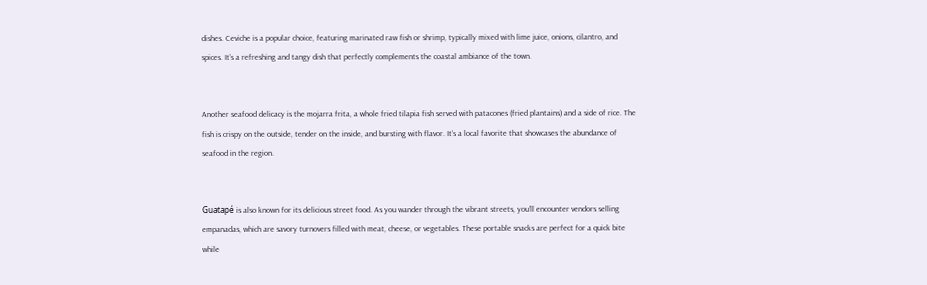dishes. Ceviche is a popular choice, featuring marinated raw fish or shrimp, typically mixed with lime juice, onions, cilantro, and spices. It’s a refreshing and tangy dish that perfectly complements the coastal ambiance of the town.


Another seafood delicacy is the mojarra frita, a whole fried tilapia fish served with patacones (fried plantains) and a side of rice. The fish is crispy on the outside, tender on the inside, and bursting with flavor. It’s a local favorite that showcases the abundance of seafood in the region.


Guatapé is also known for its delicious street food. As you wander through the vibrant streets, you’ll encounter vendors selling empanadas, which are savory turnovers filled with meat, cheese, or vegetables. These portable snacks are perfect for a quick bite while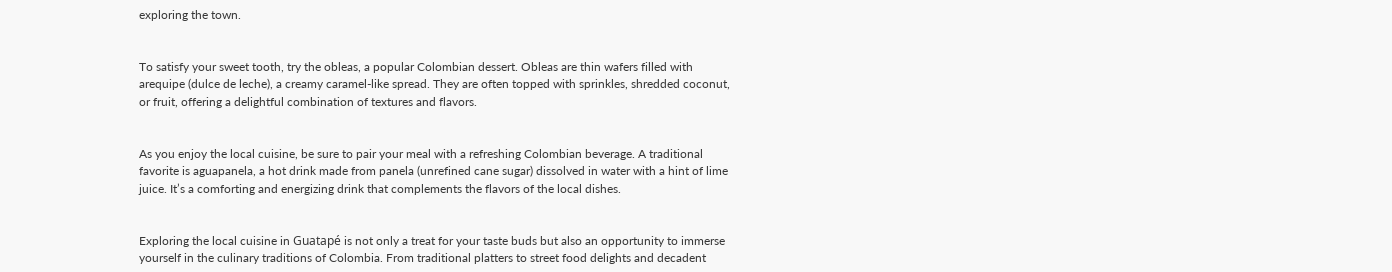exploring the town.


To satisfy your sweet tooth, try the obleas, a popular Colombian dessert. Obleas are thin wafers filled with arequipe (dulce de leche), a creamy caramel-like spread. They are often topped with sprinkles, shredded coconut, or fruit, offering a delightful combination of textures and flavors.


As you enjoy the local cuisine, be sure to pair your meal with a refreshing Colombian beverage. A traditional favorite is aguapanela, a hot drink made from panela (unrefined cane sugar) dissolved in water with a hint of lime juice. It’s a comforting and energizing drink that complements the flavors of the local dishes.


Exploring the local cuisine in Guatapé is not only a treat for your taste buds but also an opportunity to immerse yourself in the culinary traditions of Colombia. From traditional platters to street food delights and decadent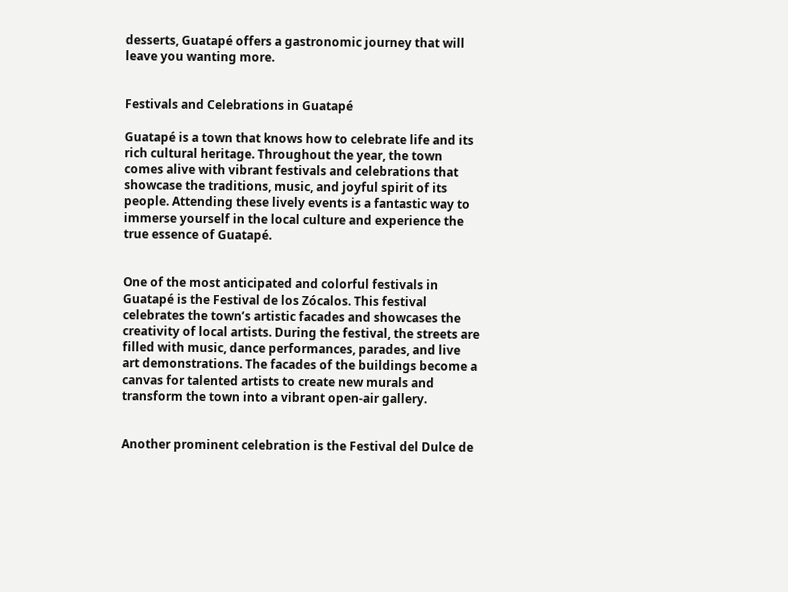desserts, Guatapé offers a gastronomic journey that will leave you wanting more.


Festivals and Celebrations in Guatapé

Guatapé is a town that knows how to celebrate life and its rich cultural heritage. Throughout the year, the town comes alive with vibrant festivals and celebrations that showcase the traditions, music, and joyful spirit of its people. Attending these lively events is a fantastic way to immerse yourself in the local culture and experience the true essence of Guatapé.


One of the most anticipated and colorful festivals in Guatapé is the Festival de los Zócalos. This festival celebrates the town’s artistic facades and showcases the creativity of local artists. During the festival, the streets are filled with music, dance performances, parades, and live art demonstrations. The facades of the buildings become a canvas for talented artists to create new murals and transform the town into a vibrant open-air gallery.


Another prominent celebration is the Festival del Dulce de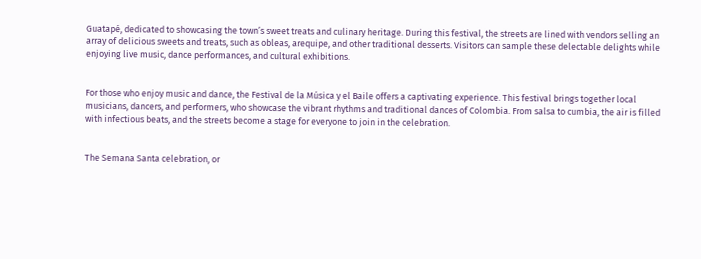Guatapé, dedicated to showcasing the town’s sweet treats and culinary heritage. During this festival, the streets are lined with vendors selling an array of delicious sweets and treats, such as obleas, arequipe, and other traditional desserts. Visitors can sample these delectable delights while enjoying live music, dance performances, and cultural exhibitions.


For those who enjoy music and dance, the Festival de la Música y el Baile offers a captivating experience. This festival brings together local musicians, dancers, and performers, who showcase the vibrant rhythms and traditional dances of Colombia. From salsa to cumbia, the air is filled with infectious beats, and the streets become a stage for everyone to join in the celebration.


The Semana Santa celebration, or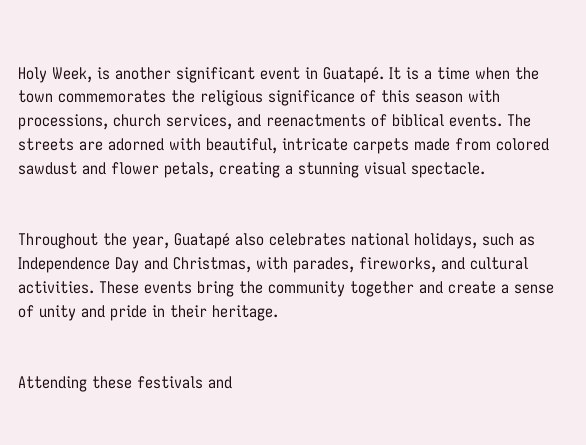Holy Week, is another significant event in Guatapé. It is a time when the town commemorates the religious significance of this season with processions, church services, and reenactments of biblical events. The streets are adorned with beautiful, intricate carpets made from colored sawdust and flower petals, creating a stunning visual spectacle.


Throughout the year, Guatapé also celebrates national holidays, such as Independence Day and Christmas, with parades, fireworks, and cultural activities. These events bring the community together and create a sense of unity and pride in their heritage.


Attending these festivals and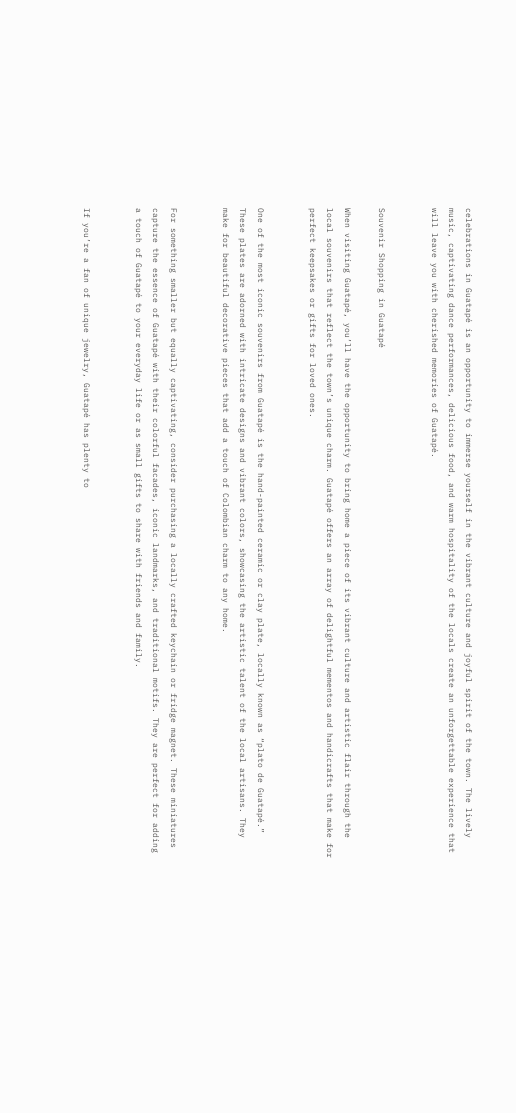celebrations in Guatapé is an opportunity to immerse yourself in the vibrant culture and joyful spirit of the town. The lively music, captivating dance performances, delicious food, and warm hospitality of the locals create an unforgettable experience that will leave you with cherished memories of Guatapé.


Souvenir Shopping in Guatapé

When visiting Guatapé, you’ll have the opportunity to bring home a piece of its vibrant culture and artistic flair through the local souvenirs that reflect the town’s unique charm. Guatapé offers an array of delightful mementos and handicrafts that make for perfect keepsakes or gifts for loved ones.


One of the most iconic souvenirs from Guatapé is the hand-painted ceramic or clay plate, locally known as “plato de Guatapé.” These plates are adorned with intricate designs and vibrant colors, showcasing the artistic talent of the local artisans. They make for beautiful decorative pieces that add a touch of Colombian charm to any home.


For something smaller but equally captivating, consider purchasing a locally crafted keychain or fridge magnet. These miniatures capture the essence of Guatapé with their colorful facades, iconic landmarks, and traditional motifs. They are perfect for adding a touch of Guatapé to your everyday life or as small gifts to share with friends and family.


If you’re a fan of unique jewelry, Guatapé has plenty to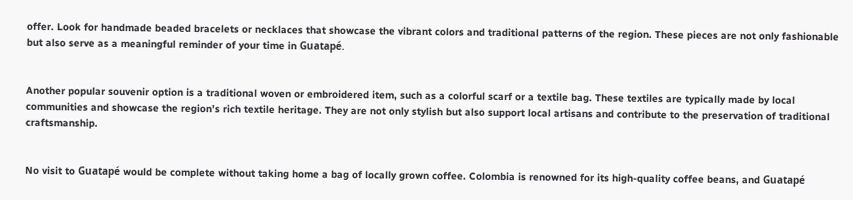offer. Look for handmade beaded bracelets or necklaces that showcase the vibrant colors and traditional patterns of the region. These pieces are not only fashionable but also serve as a meaningful reminder of your time in Guatapé.


Another popular souvenir option is a traditional woven or embroidered item, such as a colorful scarf or a textile bag. These textiles are typically made by local communities and showcase the region’s rich textile heritage. They are not only stylish but also support local artisans and contribute to the preservation of traditional craftsmanship.


No visit to Guatapé would be complete without taking home a bag of locally grown coffee. Colombia is renowned for its high-quality coffee beans, and Guatapé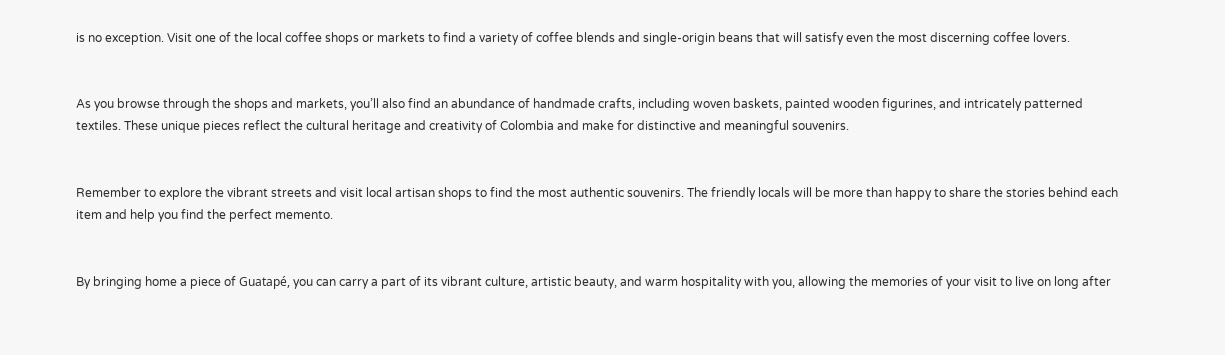is no exception. Visit one of the local coffee shops or markets to find a variety of coffee blends and single-origin beans that will satisfy even the most discerning coffee lovers.


As you browse through the shops and markets, you’ll also find an abundance of handmade crafts, including woven baskets, painted wooden figurines, and intricately patterned textiles. These unique pieces reflect the cultural heritage and creativity of Colombia and make for distinctive and meaningful souvenirs.


Remember to explore the vibrant streets and visit local artisan shops to find the most authentic souvenirs. The friendly locals will be more than happy to share the stories behind each item and help you find the perfect memento.


By bringing home a piece of Guatapé, you can carry a part of its vibrant culture, artistic beauty, and warm hospitality with you, allowing the memories of your visit to live on long after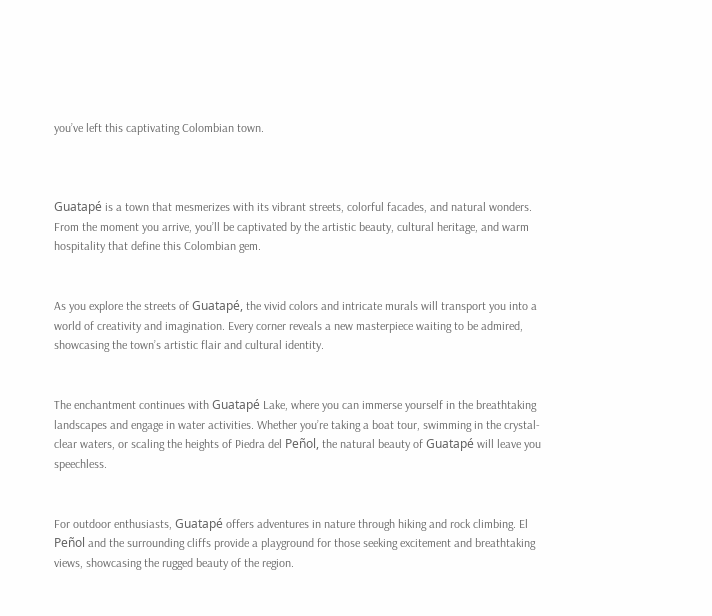you’ve left this captivating Colombian town.



Guatapé is a town that mesmerizes with its vibrant streets, colorful facades, and natural wonders. From the moment you arrive, you’ll be captivated by the artistic beauty, cultural heritage, and warm hospitality that define this Colombian gem.


As you explore the streets of Guatapé, the vivid colors and intricate murals will transport you into a world of creativity and imagination. Every corner reveals a new masterpiece waiting to be admired, showcasing the town’s artistic flair and cultural identity.


The enchantment continues with Guatapé Lake, where you can immerse yourself in the breathtaking landscapes and engage in water activities. Whether you’re taking a boat tour, swimming in the crystal-clear waters, or scaling the heights of Piedra del Peñol, the natural beauty of Guatapé will leave you speechless.


For outdoor enthusiasts, Guatapé offers adventures in nature through hiking and rock climbing. El Peñol and the surrounding cliffs provide a playground for those seeking excitement and breathtaking views, showcasing the rugged beauty of the region.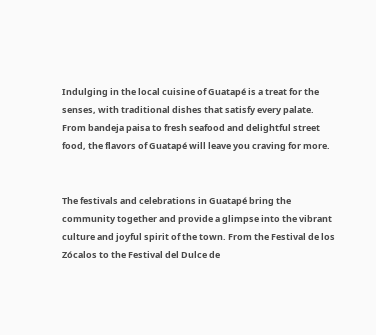Indulging in the local cuisine of Guatapé is a treat for the senses, with traditional dishes that satisfy every palate. From bandeja paisa to fresh seafood and delightful street food, the flavors of Guatapé will leave you craving for more.


The festivals and celebrations in Guatapé bring the community together and provide a glimpse into the vibrant culture and joyful spirit of the town. From the Festival de los Zócalos to the Festival del Dulce de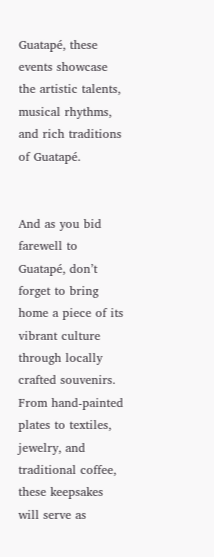Guatapé, these events showcase the artistic talents, musical rhythms, and rich traditions of Guatapé.


And as you bid farewell to Guatapé, don’t forget to bring home a piece of its vibrant culture through locally crafted souvenirs. From hand-painted plates to textiles, jewelry, and traditional coffee, these keepsakes will serve as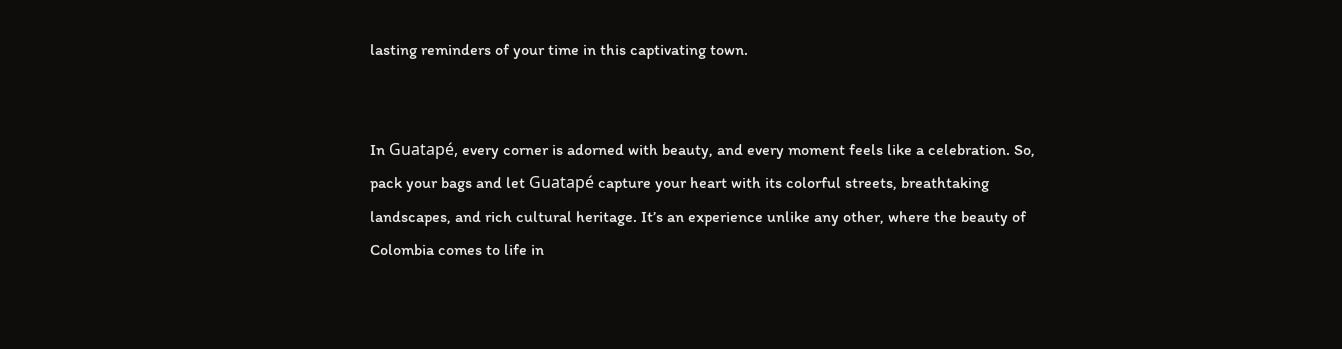lasting reminders of your time in this captivating town.


In Guatapé, every corner is adorned with beauty, and every moment feels like a celebration. So, pack your bags and let Guatapé capture your heart with its colorful streets, breathtaking landscapes, and rich cultural heritage. It’s an experience unlike any other, where the beauty of Colombia comes to life in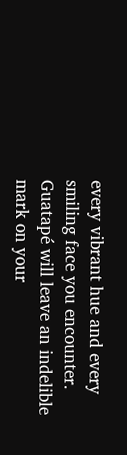every vibrant hue and every smiling face you encounter. Guatapé will leave an indelible mark on your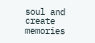soul and create memories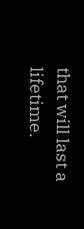that will last a lifetime.